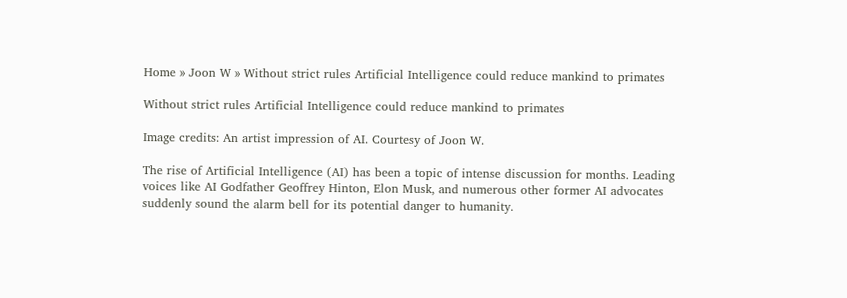Home » Joon W » Without strict rules Artificial Intelligence could reduce mankind to primates

Without strict rules Artificial Intelligence could reduce mankind to primates

Image credits: An artist impression of AI. Courtesy of Joon W.

The rise of Artificial Intelligence (AI) has been a topic of intense discussion for months. Leading voices like AI Godfather Geoffrey Hinton, Elon Musk, and numerous other former AI advocates suddenly sound the alarm bell for its potential danger to humanity.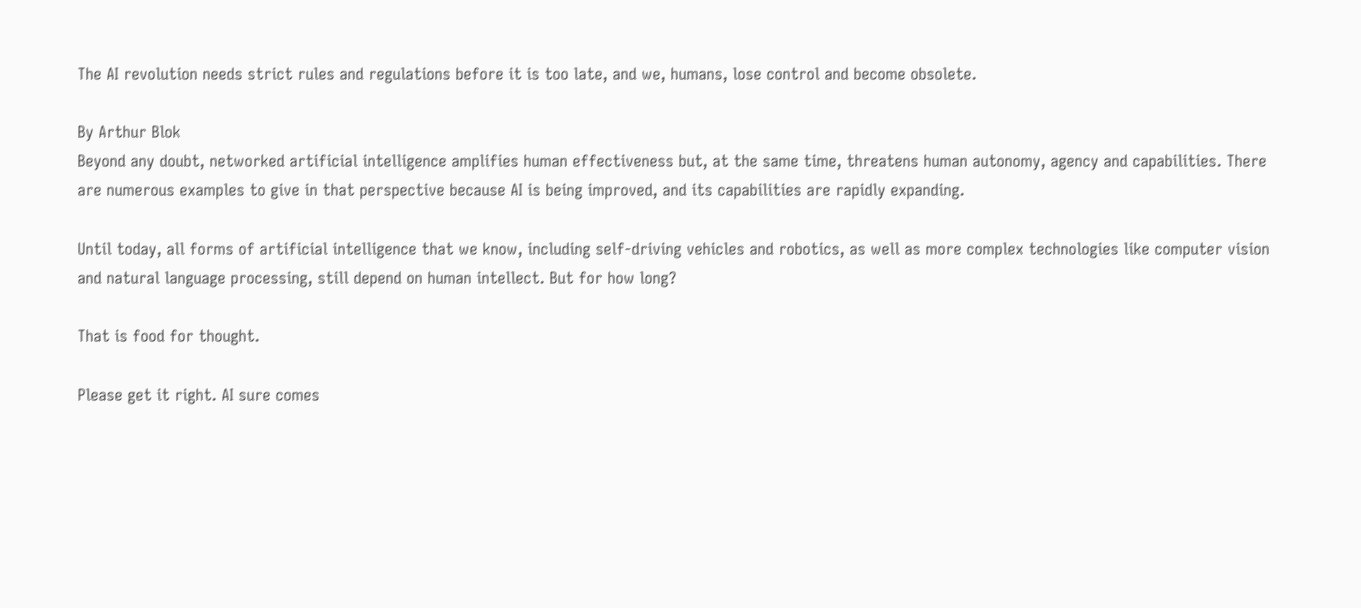The AI revolution needs strict rules and regulations before it is too late, and we, humans, lose control and become obsolete.

By Arthur Blok
Beyond any doubt, networked artificial intelligence amplifies human effectiveness but, at the same time, threatens human autonomy, agency and capabilities. There are numerous examples to give in that perspective because AI is being improved, and its capabilities are rapidly expanding.

Until today, all forms of artificial intelligence that we know, including self-driving vehicles and robotics, as well as more complex technologies like computer vision and natural language processing, still depend on human intellect. But for how long?

That is food for thought.

Please get it right. AI sure comes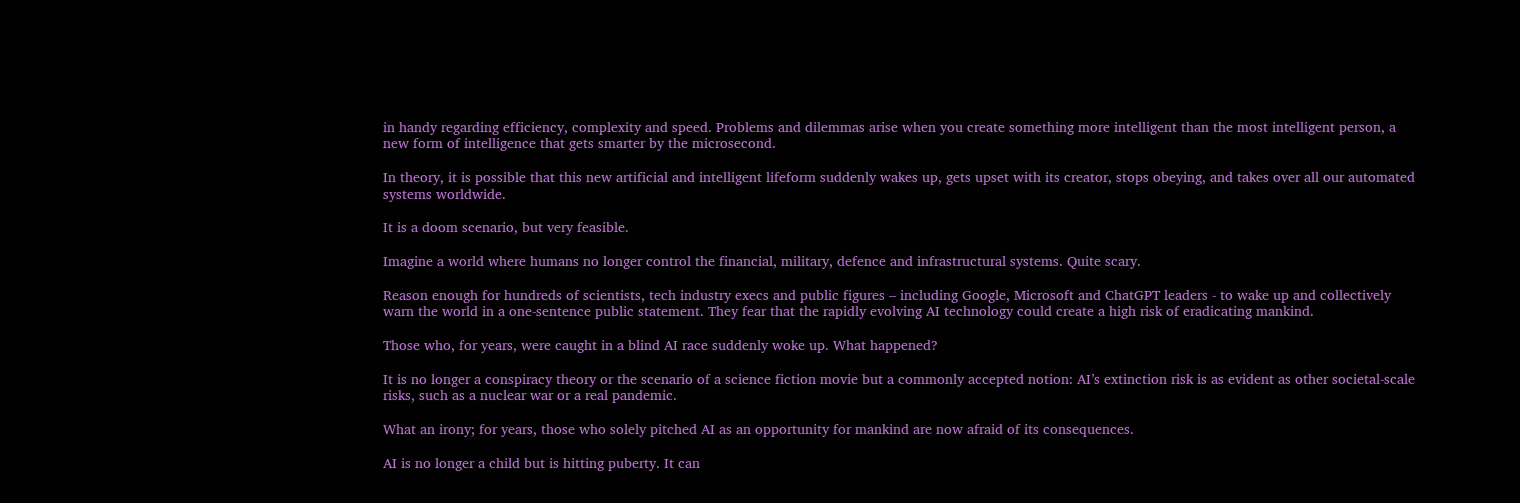in handy regarding efficiency, complexity and speed. Problems and dilemmas arise when you create something more intelligent than the most intelligent person, a new form of intelligence that gets smarter by the microsecond.

In theory, it is possible that this new artificial and intelligent lifeform suddenly wakes up, gets upset with its creator, stops obeying, and takes over all our automated systems worldwide.

It is a doom scenario, but very feasible.

Imagine a world where humans no longer control the financial, military, defence and infrastructural systems. Quite scary.

Reason enough for hundreds of scientists, tech industry execs and public figures – including Google, Microsoft and ChatGPT leaders - to wake up and collectively warn the world in a one-sentence public statement. They fear that the rapidly evolving AI technology could create a high risk of eradicating mankind.

Those who, for years, were caught in a blind AI race suddenly woke up. What happened?

It is no longer a conspiracy theory or the scenario of a science fiction movie but a commonly accepted notion: AI’s extinction risk is as evident as other societal-scale risks, such as a nuclear war or a real pandemic.

What an irony; for years, those who solely pitched AI as an opportunity for mankind are now afraid of its consequences.

AI is no longer a child but is hitting puberty. It can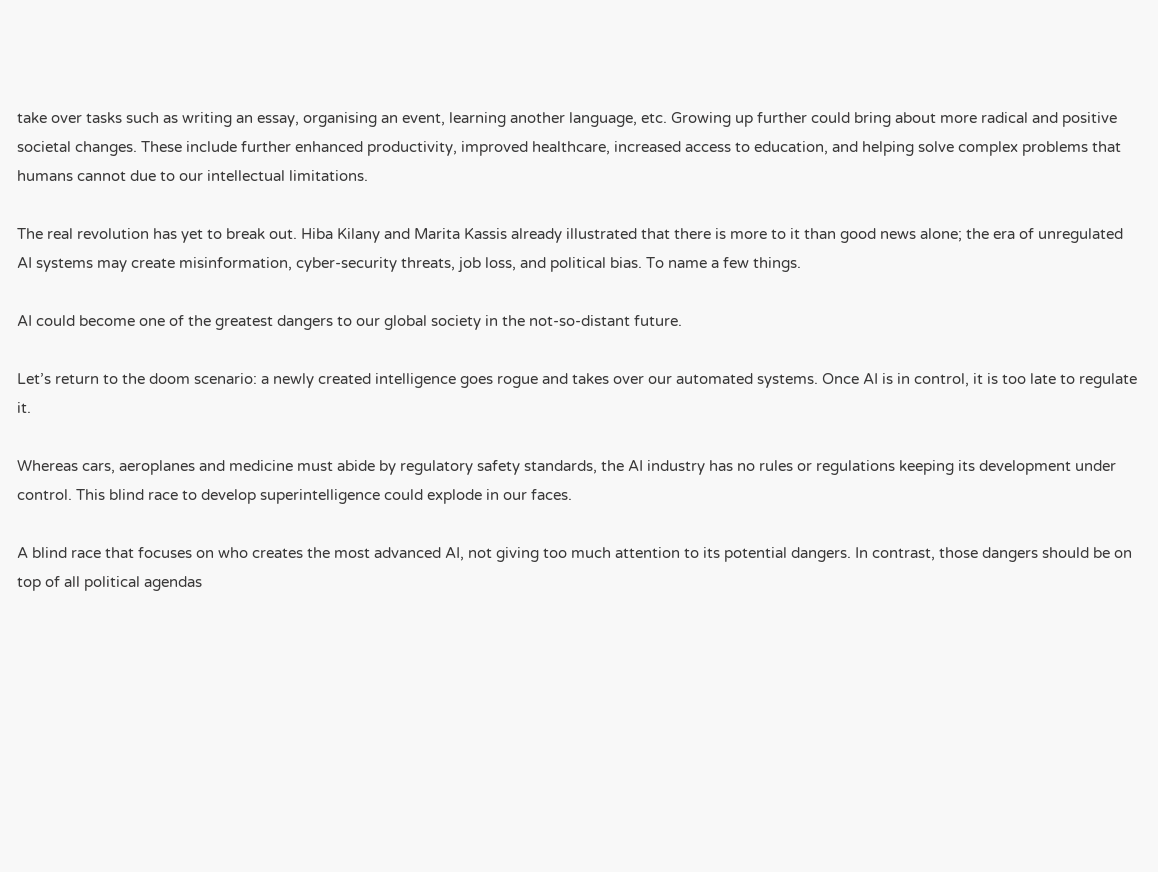take over tasks such as writing an essay, organising an event, learning another language, etc. Growing up further could bring about more radical and positive societal changes. These include further enhanced productivity, improved healthcare, increased access to education, and helping solve complex problems that humans cannot due to our intellectual limitations.

The real revolution has yet to break out. Hiba Kilany and Marita Kassis already illustrated that there is more to it than good news alone; the era of unregulated AI systems may create misinformation, cyber-security threats, job loss, and political bias. To name a few things.

AI could become one of the greatest dangers to our global society in the not-so-distant future.

Let’s return to the doom scenario: a newly created intelligence goes rogue and takes over our automated systems. Once AI is in control, it is too late to regulate it.

Whereas cars, aeroplanes and medicine must abide by regulatory safety standards, the AI industry has no rules or regulations keeping its development under control. This blind race to develop superintelligence could explode in our faces.

A blind race that focuses on who creates the most advanced AI, not giving too much attention to its potential dangers. In contrast, those dangers should be on top of all political agendas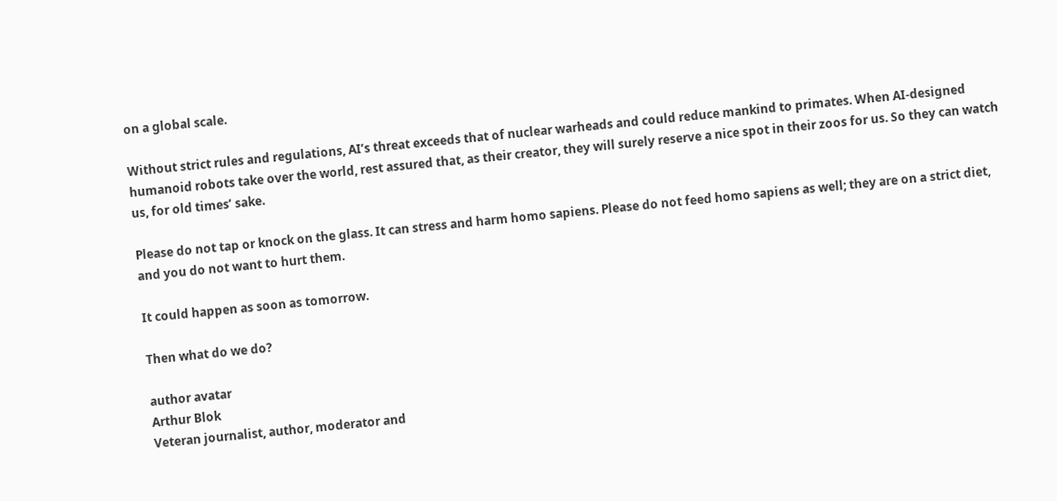on a global scale.

Without strict rules and regulations, AI’s threat exceeds that of nuclear warheads and could reduce mankind to primates. When AI-designed humanoid robots take over the world, rest assured that, as their creator, they will surely reserve a nice spot in their zoos for us. So they can watch us, for old times’ sake.

Please do not tap or knock on the glass. It can stress and harm homo sapiens. Please do not feed homo sapiens as well; they are on a strict diet, and you do not want to hurt them.

It could happen as soon as tomorrow.

Then what do we do?

author avatar
Arthur Blok
Veteran journalist, author, moderator and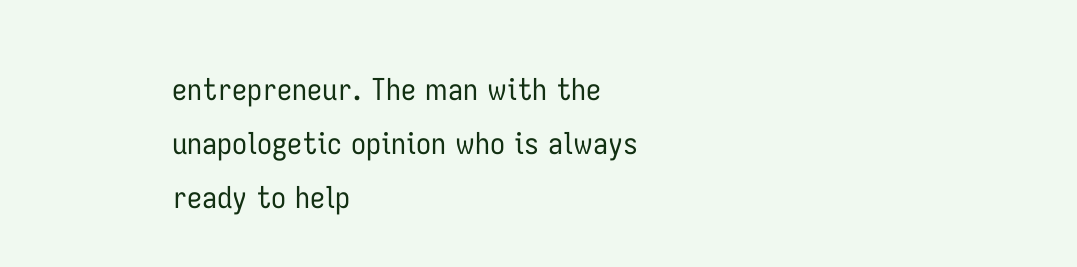entrepreneur. The man with the unapologetic opinion who is always ready to help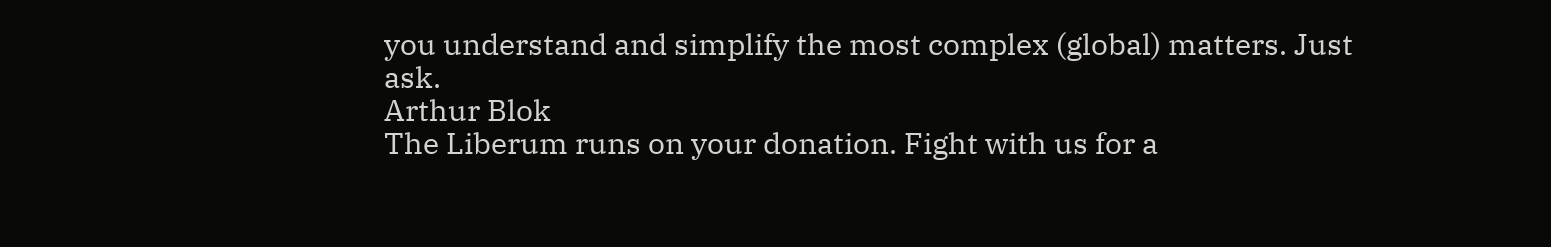you understand and simplify the most complex (global) matters. Just ask.
Arthur Blok
The Liberum runs on your donation. Fight with us for a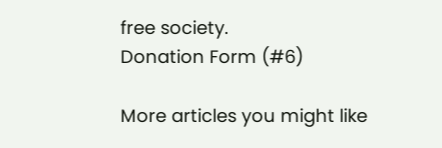free society.
Donation Form (#6)

More articles you might like